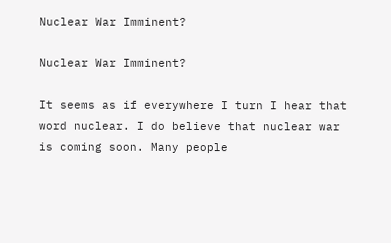Nuclear War Imminent?

Nuclear War Imminent?

It seems as if everywhere I turn I hear that word nuclear. I do believe that nuclear war is coming soon. Many people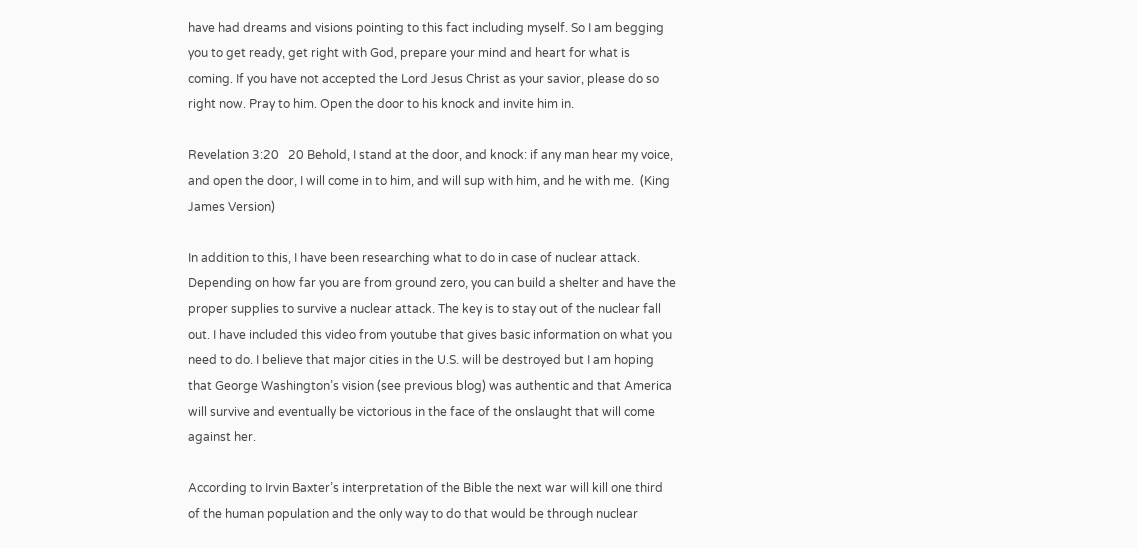have had dreams and visions pointing to this fact including myself. So I am begging you to get ready, get right with God, prepare your mind and heart for what is coming. If you have not accepted the Lord Jesus Christ as your savior, please do so right now. Pray to him. Open the door to his knock and invite him in.

Revelation 3:20   20 Behold, I stand at the door, and knock: if any man hear my voice, and open the door, I will come in to him, and will sup with him, and he with me.  (King James Version)

In addition to this, I have been researching what to do in case of nuclear attack. Depending on how far you are from ground zero, you can build a shelter and have the proper supplies to survive a nuclear attack. The key is to stay out of the nuclear fall out. I have included this video from youtube that gives basic information on what you need to do. I believe that major cities in the U.S. will be destroyed but I am hoping that George Washington’s vision (see previous blog) was authentic and that America will survive and eventually be victorious in the face of the onslaught that will come against her.

According to Irvin Baxter’s interpretation of the Bible the next war will kill one third of the human population and the only way to do that would be through nuclear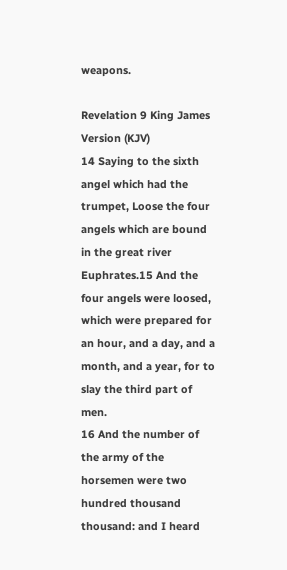weapons.

Revelation 9 King James Version (KJV)
14 Saying to the sixth angel which had the trumpet, Loose the four angels which are bound in the great river Euphrates.15 And the four angels were loosed, which were prepared for an hour, and a day, and a month, and a year, for to slay the third part of men.
16 And the number of the army of the horsemen were two hundred thousand thousand: and I heard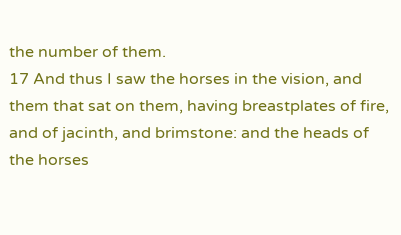the number of them.
17 And thus I saw the horses in the vision, and them that sat on them, having breastplates of fire, and of jacinth, and brimstone: and the heads of the horses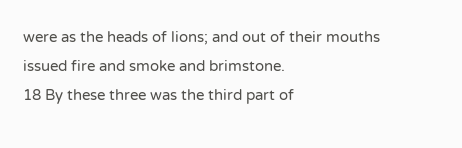were as the heads of lions; and out of their mouths issued fire and smoke and brimstone.
18 By these three was the third part of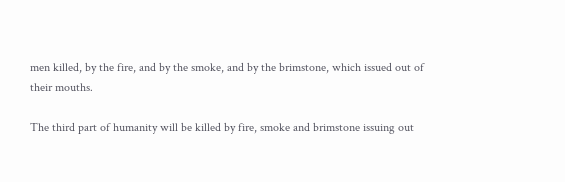men killed, by the fire, and by the smoke, and by the brimstone, which issued out of their mouths.

The third part of humanity will be killed by fire, smoke and brimstone issuing out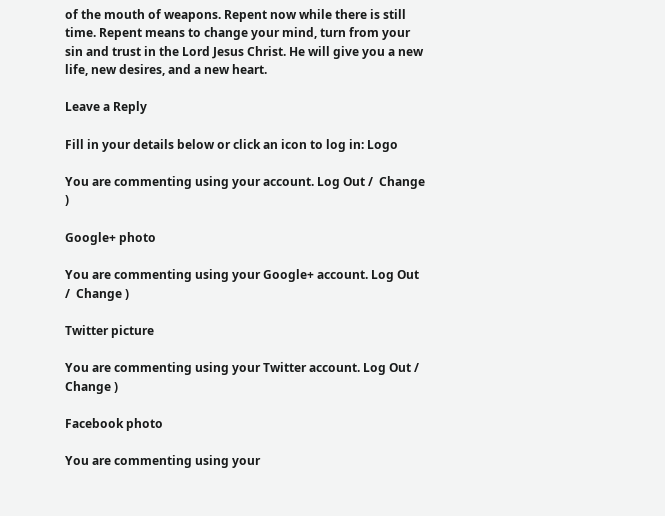of the mouth of weapons. Repent now while there is still time. Repent means to change your mind, turn from your sin and trust in the Lord Jesus Christ. He will give you a new life, new desires, and a new heart.

Leave a Reply

Fill in your details below or click an icon to log in: Logo

You are commenting using your account. Log Out /  Change )

Google+ photo

You are commenting using your Google+ account. Log Out /  Change )

Twitter picture

You are commenting using your Twitter account. Log Out /  Change )

Facebook photo

You are commenting using your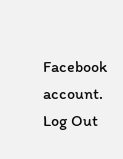Facebook account. Log Out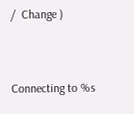/  Change )


Connecting to %s